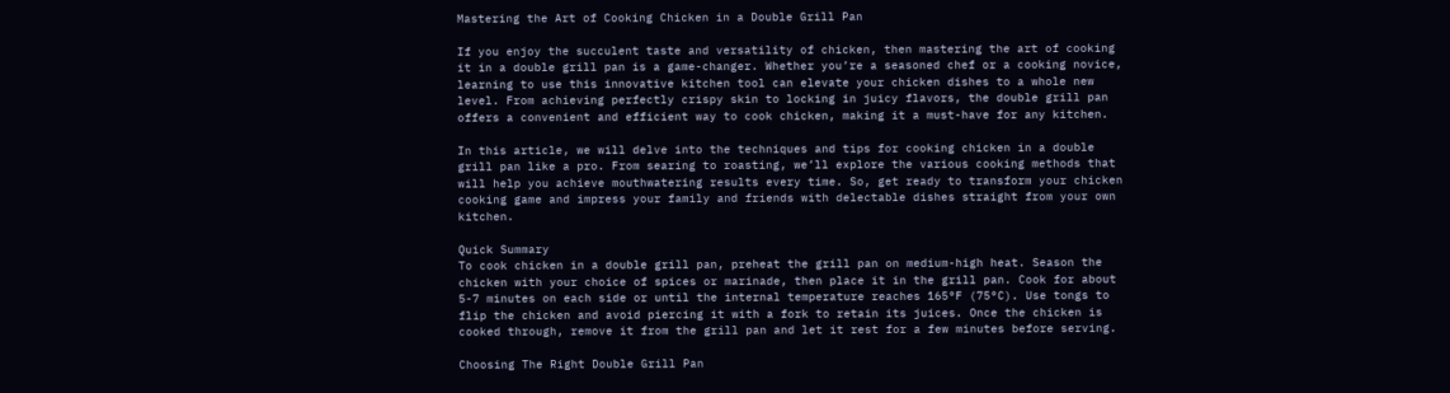Mastering the Art of Cooking Chicken in a Double Grill Pan

If you enjoy the succulent taste and versatility of chicken, then mastering the art of cooking it in a double grill pan is a game-changer. Whether you’re a seasoned chef or a cooking novice, learning to use this innovative kitchen tool can elevate your chicken dishes to a whole new level. From achieving perfectly crispy skin to locking in juicy flavors, the double grill pan offers a convenient and efficient way to cook chicken, making it a must-have for any kitchen.

In this article, we will delve into the techniques and tips for cooking chicken in a double grill pan like a pro. From searing to roasting, we’ll explore the various cooking methods that will help you achieve mouthwatering results every time. So, get ready to transform your chicken cooking game and impress your family and friends with delectable dishes straight from your own kitchen.

Quick Summary
To cook chicken in a double grill pan, preheat the grill pan on medium-high heat. Season the chicken with your choice of spices or marinade, then place it in the grill pan. Cook for about 5-7 minutes on each side or until the internal temperature reaches 165°F (75°C). Use tongs to flip the chicken and avoid piercing it with a fork to retain its juices. Once the chicken is cooked through, remove it from the grill pan and let it rest for a few minutes before serving.

Choosing The Right Double Grill Pan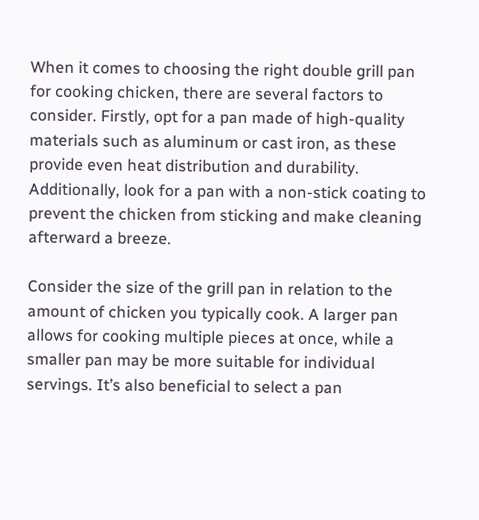When it comes to choosing the right double grill pan for cooking chicken, there are several factors to consider. Firstly, opt for a pan made of high-quality materials such as aluminum or cast iron, as these provide even heat distribution and durability. Additionally, look for a pan with a non-stick coating to prevent the chicken from sticking and make cleaning afterward a breeze.

Consider the size of the grill pan in relation to the amount of chicken you typically cook. A larger pan allows for cooking multiple pieces at once, while a smaller pan may be more suitable for individual servings. It’s also beneficial to select a pan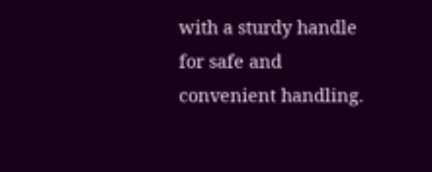with a sturdy handle for safe and convenient handling.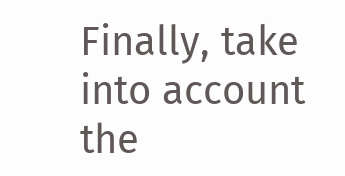Finally, take into account the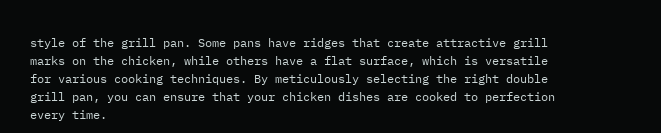style of the grill pan. Some pans have ridges that create attractive grill marks on the chicken, while others have a flat surface, which is versatile for various cooking techniques. By meticulously selecting the right double grill pan, you can ensure that your chicken dishes are cooked to perfection every time.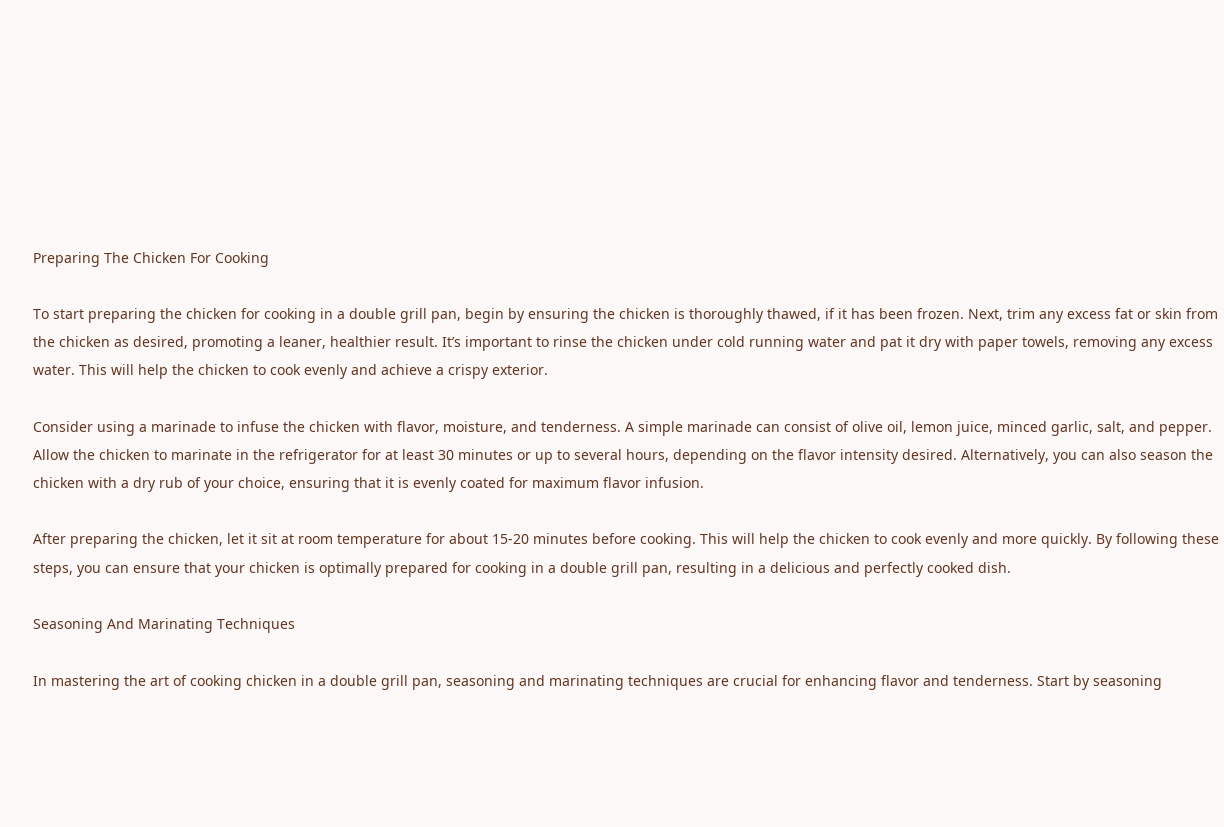Preparing The Chicken For Cooking

To start preparing the chicken for cooking in a double grill pan, begin by ensuring the chicken is thoroughly thawed, if it has been frozen. Next, trim any excess fat or skin from the chicken as desired, promoting a leaner, healthier result. It’s important to rinse the chicken under cold running water and pat it dry with paper towels, removing any excess water. This will help the chicken to cook evenly and achieve a crispy exterior.

Consider using a marinade to infuse the chicken with flavor, moisture, and tenderness. A simple marinade can consist of olive oil, lemon juice, minced garlic, salt, and pepper. Allow the chicken to marinate in the refrigerator for at least 30 minutes or up to several hours, depending on the flavor intensity desired. Alternatively, you can also season the chicken with a dry rub of your choice, ensuring that it is evenly coated for maximum flavor infusion.

After preparing the chicken, let it sit at room temperature for about 15-20 minutes before cooking. This will help the chicken to cook evenly and more quickly. By following these steps, you can ensure that your chicken is optimally prepared for cooking in a double grill pan, resulting in a delicious and perfectly cooked dish.

Seasoning And Marinating Techniques

In mastering the art of cooking chicken in a double grill pan, seasoning and marinating techniques are crucial for enhancing flavor and tenderness. Start by seasoning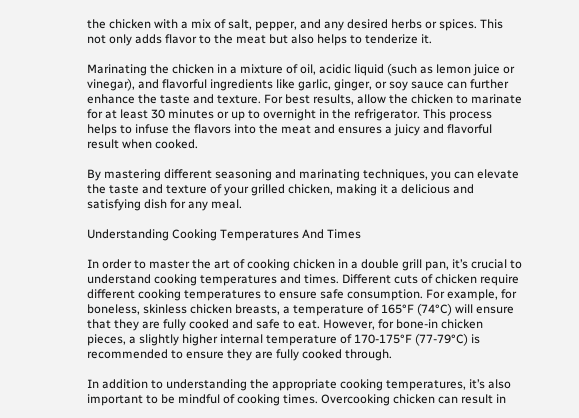the chicken with a mix of salt, pepper, and any desired herbs or spices. This not only adds flavor to the meat but also helps to tenderize it.

Marinating the chicken in a mixture of oil, acidic liquid (such as lemon juice or vinegar), and flavorful ingredients like garlic, ginger, or soy sauce can further enhance the taste and texture. For best results, allow the chicken to marinate for at least 30 minutes or up to overnight in the refrigerator. This process helps to infuse the flavors into the meat and ensures a juicy and flavorful result when cooked.

By mastering different seasoning and marinating techniques, you can elevate the taste and texture of your grilled chicken, making it a delicious and satisfying dish for any meal.

Understanding Cooking Temperatures And Times

In order to master the art of cooking chicken in a double grill pan, it’s crucial to understand cooking temperatures and times. Different cuts of chicken require different cooking temperatures to ensure safe consumption. For example, for boneless, skinless chicken breasts, a temperature of 165°F (74°C) will ensure that they are fully cooked and safe to eat. However, for bone-in chicken pieces, a slightly higher internal temperature of 170-175°F (77-79°C) is recommended to ensure they are fully cooked through.

In addition to understanding the appropriate cooking temperatures, it’s also important to be mindful of cooking times. Overcooking chicken can result in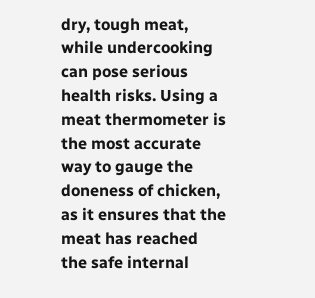dry, tough meat, while undercooking can pose serious health risks. Using a meat thermometer is the most accurate way to gauge the doneness of chicken, as it ensures that the meat has reached the safe internal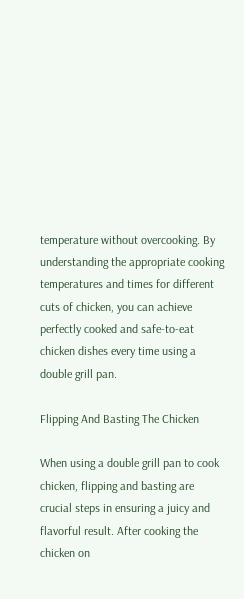temperature without overcooking. By understanding the appropriate cooking temperatures and times for different cuts of chicken, you can achieve perfectly cooked and safe-to-eat chicken dishes every time using a double grill pan.

Flipping And Basting The Chicken

When using a double grill pan to cook chicken, flipping and basting are crucial steps in ensuring a juicy and flavorful result. After cooking the chicken on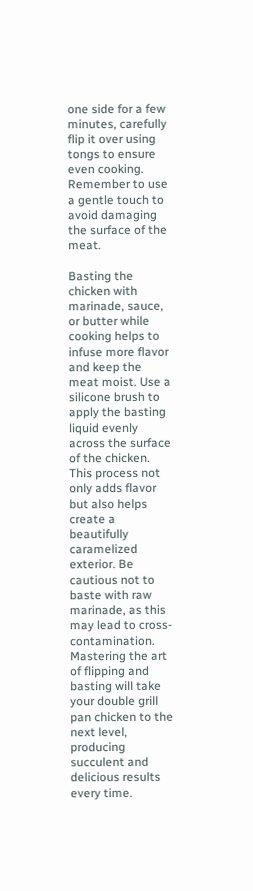one side for a few minutes, carefully flip it over using tongs to ensure even cooking. Remember to use a gentle touch to avoid damaging the surface of the meat.

Basting the chicken with marinade, sauce, or butter while cooking helps to infuse more flavor and keep the meat moist. Use a silicone brush to apply the basting liquid evenly across the surface of the chicken. This process not only adds flavor but also helps create a beautifully caramelized exterior. Be cautious not to baste with raw marinade, as this may lead to cross-contamination. Mastering the art of flipping and basting will take your double grill pan chicken to the next level, producing succulent and delicious results every time.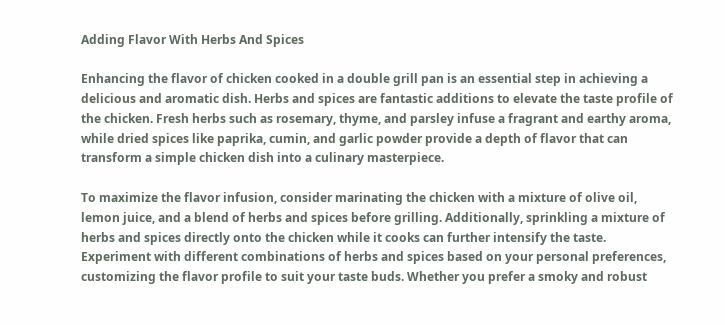Adding Flavor With Herbs And Spices

Enhancing the flavor of chicken cooked in a double grill pan is an essential step in achieving a delicious and aromatic dish. Herbs and spices are fantastic additions to elevate the taste profile of the chicken. Fresh herbs such as rosemary, thyme, and parsley infuse a fragrant and earthy aroma, while dried spices like paprika, cumin, and garlic powder provide a depth of flavor that can transform a simple chicken dish into a culinary masterpiece.

To maximize the flavor infusion, consider marinating the chicken with a mixture of olive oil, lemon juice, and a blend of herbs and spices before grilling. Additionally, sprinkling a mixture of herbs and spices directly onto the chicken while it cooks can further intensify the taste. Experiment with different combinations of herbs and spices based on your personal preferences, customizing the flavor profile to suit your taste buds. Whether you prefer a smoky and robust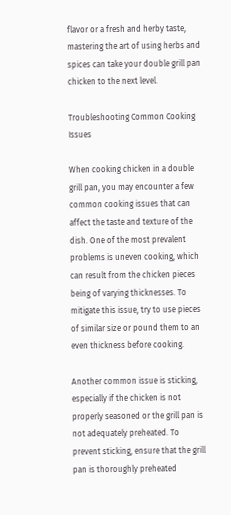flavor or a fresh and herby taste, mastering the art of using herbs and spices can take your double grill pan chicken to the next level.

Troubleshooting Common Cooking Issues

When cooking chicken in a double grill pan, you may encounter a few common cooking issues that can affect the taste and texture of the dish. One of the most prevalent problems is uneven cooking, which can result from the chicken pieces being of varying thicknesses. To mitigate this issue, try to use pieces of similar size or pound them to an even thickness before cooking.

Another common issue is sticking, especially if the chicken is not properly seasoned or the grill pan is not adequately preheated. To prevent sticking, ensure that the grill pan is thoroughly preheated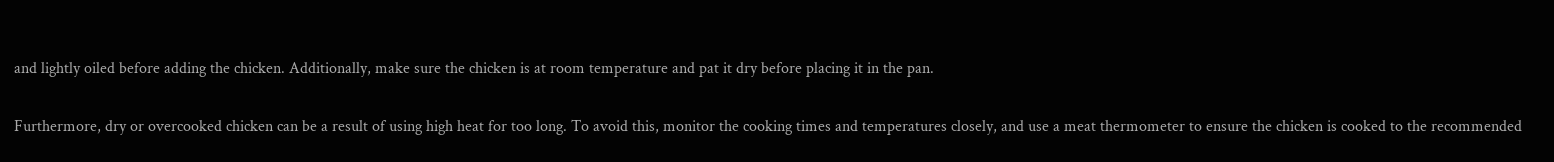and lightly oiled before adding the chicken. Additionally, make sure the chicken is at room temperature and pat it dry before placing it in the pan.

Furthermore, dry or overcooked chicken can be a result of using high heat for too long. To avoid this, monitor the cooking times and temperatures closely, and use a meat thermometer to ensure the chicken is cooked to the recommended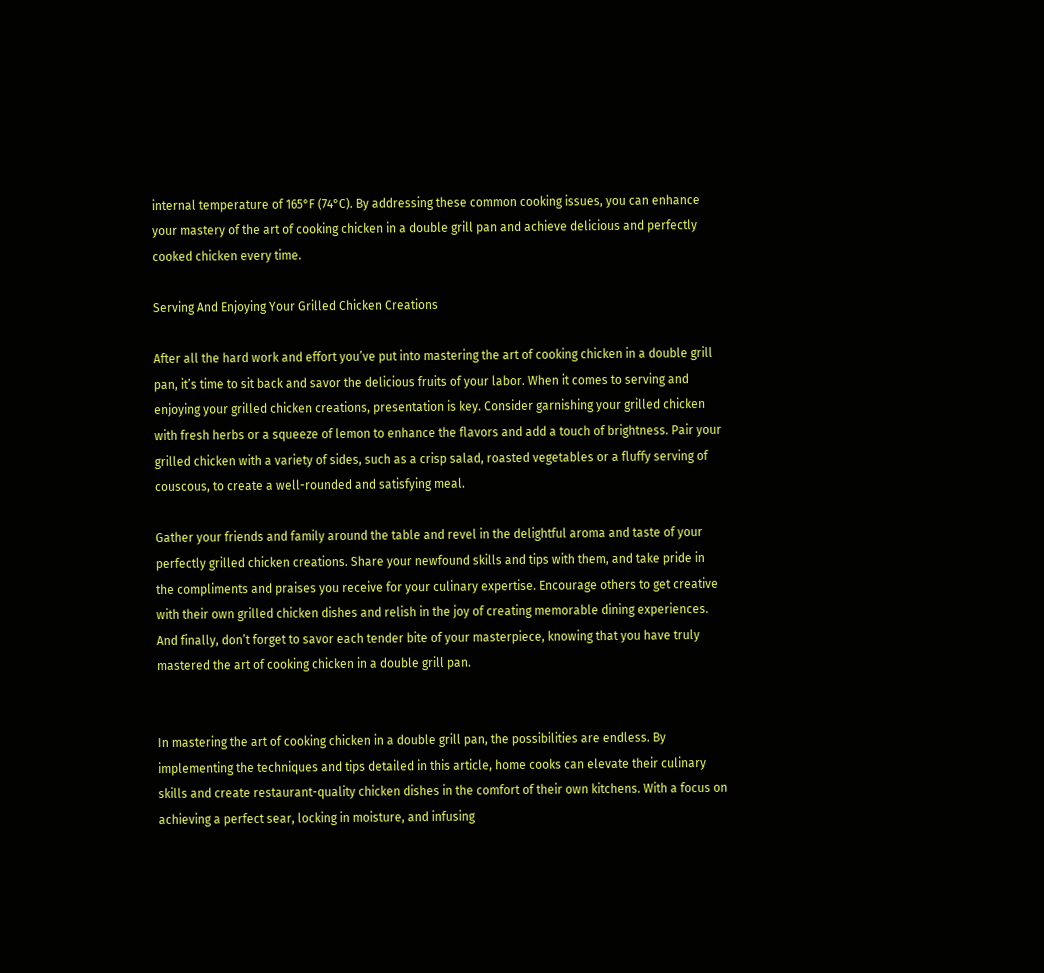internal temperature of 165°F (74°C). By addressing these common cooking issues, you can enhance your mastery of the art of cooking chicken in a double grill pan and achieve delicious and perfectly cooked chicken every time.

Serving And Enjoying Your Grilled Chicken Creations

After all the hard work and effort you’ve put into mastering the art of cooking chicken in a double grill pan, it’s time to sit back and savor the delicious fruits of your labor. When it comes to serving and enjoying your grilled chicken creations, presentation is key. Consider garnishing your grilled chicken with fresh herbs or a squeeze of lemon to enhance the flavors and add a touch of brightness. Pair your grilled chicken with a variety of sides, such as a crisp salad, roasted vegetables or a fluffy serving of couscous, to create a well-rounded and satisfying meal.

Gather your friends and family around the table and revel in the delightful aroma and taste of your perfectly grilled chicken creations. Share your newfound skills and tips with them, and take pride in the compliments and praises you receive for your culinary expertise. Encourage others to get creative with their own grilled chicken dishes and relish in the joy of creating memorable dining experiences. And finally, don’t forget to savor each tender bite of your masterpiece, knowing that you have truly mastered the art of cooking chicken in a double grill pan.


In mastering the art of cooking chicken in a double grill pan, the possibilities are endless. By implementing the techniques and tips detailed in this article, home cooks can elevate their culinary skills and create restaurant-quality chicken dishes in the comfort of their own kitchens. With a focus on achieving a perfect sear, locking in moisture, and infusing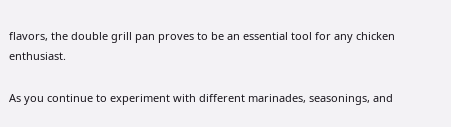flavors, the double grill pan proves to be an essential tool for any chicken enthusiast.

As you continue to experiment with different marinades, seasonings, and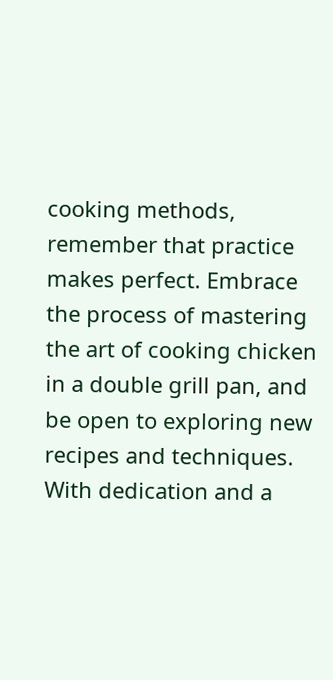cooking methods, remember that practice makes perfect. Embrace the process of mastering the art of cooking chicken in a double grill pan, and be open to exploring new recipes and techniques. With dedication and a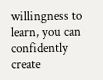willingness to learn, you can confidently create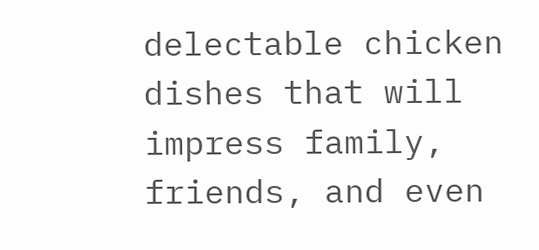delectable chicken dishes that will impress family, friends, and even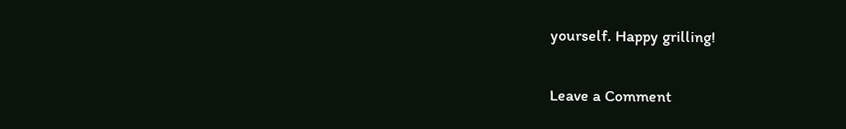yourself. Happy grilling!

Leave a Comment